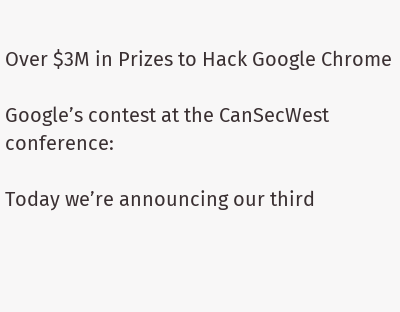Over $3M in Prizes to Hack Google Chrome

Google’s contest at the CanSecWest conference:

Today we’re announcing our third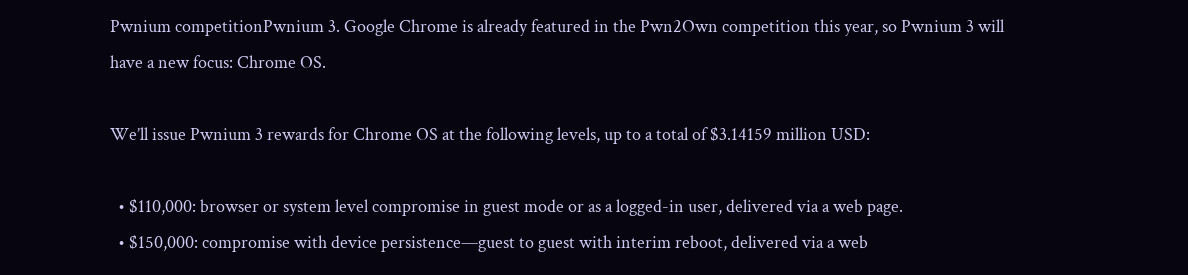Pwnium competitionPwnium 3. Google Chrome is already featured in the Pwn2Own competition this year, so Pwnium 3 will have a new focus: Chrome OS.

We’ll issue Pwnium 3 rewards for Chrome OS at the following levels, up to a total of $3.14159 million USD:

  • $110,000: browser or system level compromise in guest mode or as a logged-in user, delivered via a web page.
  • $150,000: compromise with device persistence—guest to guest with interim reboot, delivered via a web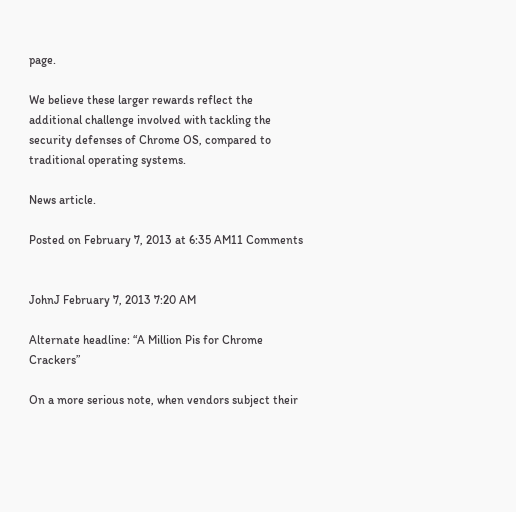page.

We believe these larger rewards reflect the additional challenge involved with tackling the security defenses of Chrome OS, compared to traditional operating systems.

News article.

Posted on February 7, 2013 at 6:35 AM11 Comments


JohnJ February 7, 2013 7:20 AM

Alternate headline: “A Million Pis for Chrome Crackers”

On a more serious note, when vendors subject their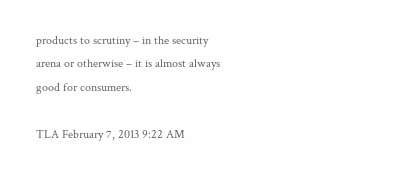products to scrutiny – in the security arena or otherwise – it is almost always good for consumers.

TLA February 7, 2013 9:22 AM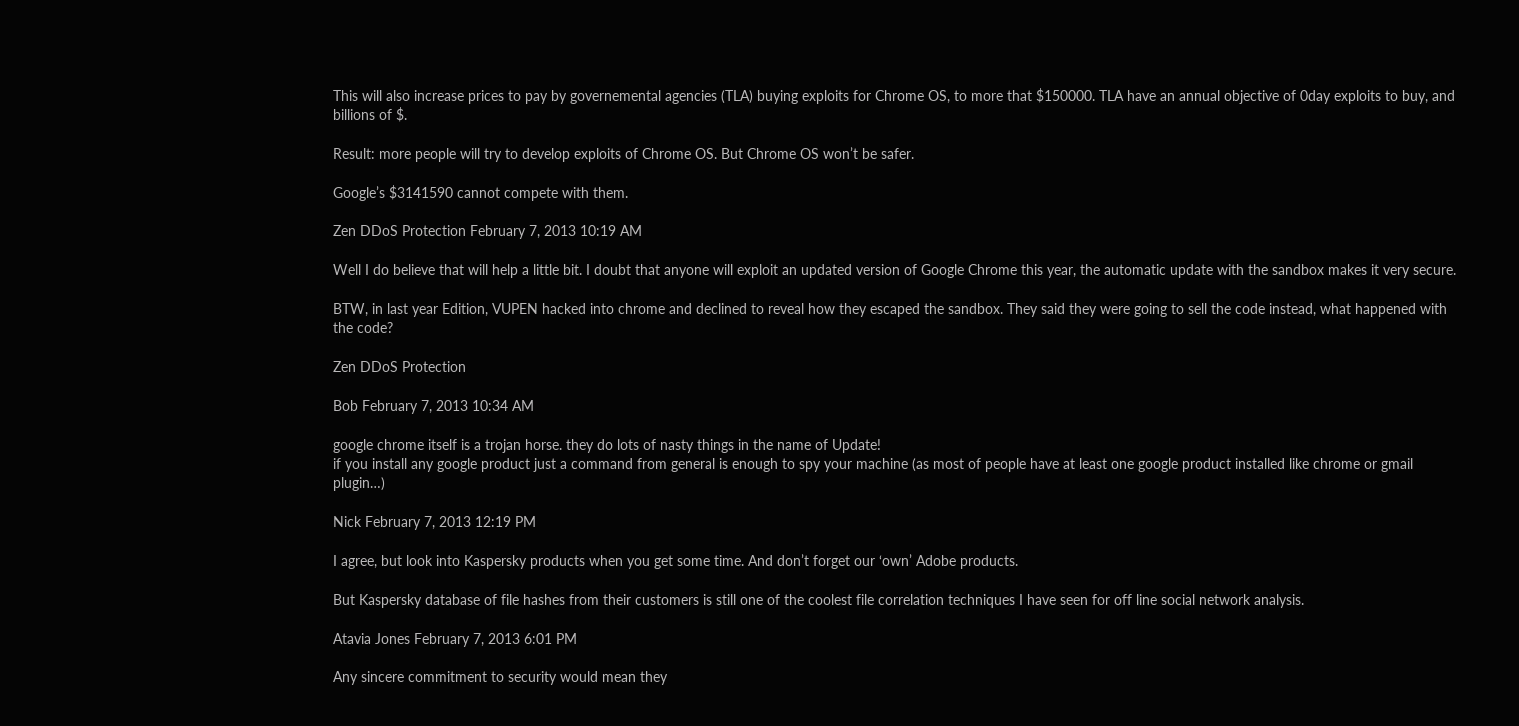This will also increase prices to pay by governemental agencies (TLA) buying exploits for Chrome OS, to more that $150000. TLA have an annual objective of 0day exploits to buy, and billions of $.

Result: more people will try to develop exploits of Chrome OS. But Chrome OS won’t be safer.

Google’s $3141590 cannot compete with them.

Zen DDoS Protection February 7, 2013 10:19 AM

Well I do believe that will help a little bit. I doubt that anyone will exploit an updated version of Google Chrome this year, the automatic update with the sandbox makes it very secure.

BTW, in last year Edition, VUPEN hacked into chrome and declined to reveal how they escaped the sandbox. They said they were going to sell the code instead, what happened with the code?

Zen DDoS Protection

Bob February 7, 2013 10:34 AM

google chrome itself is a trojan horse. they do lots of nasty things in the name of Update!
if you install any google product just a command from general is enough to spy your machine (as most of people have at least one google product installed like chrome or gmail plugin…)

Nick February 7, 2013 12:19 PM

I agree, but look into Kaspersky products when you get some time. And don’t forget our ‘own’ Adobe products.

But Kaspersky database of file hashes from their customers is still one of the coolest file correlation techniques I have seen for off line social network analysis.

Atavia Jones February 7, 2013 6:01 PM

Any sincere commitment to security would mean they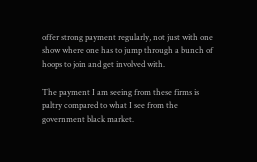offer strong payment regularly, not just with one show where one has to jump through a bunch of hoops to join and get involved with.

The payment I am seeing from these firms is paltry compared to what I see from the government black market.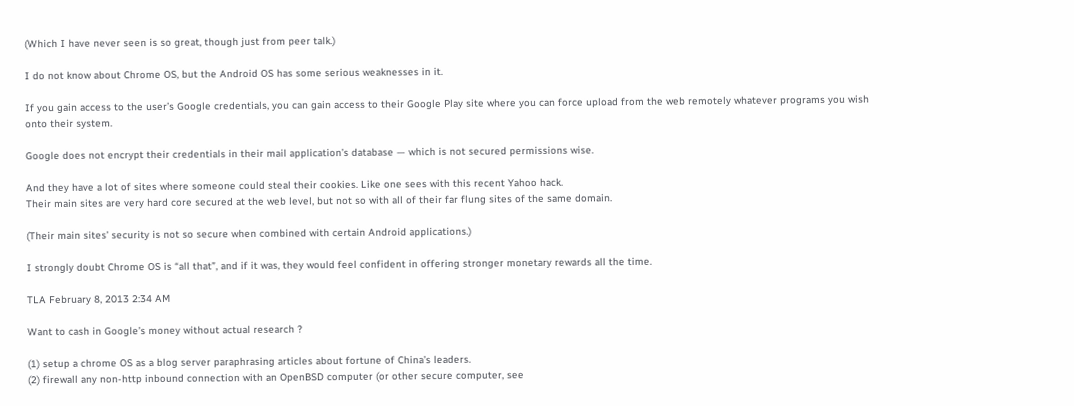(Which I have never seen is so great, though just from peer talk.)

I do not know about Chrome OS, but the Android OS has some serious weaknesses in it.

If you gain access to the user’s Google credentials, you can gain access to their Google Play site where you can force upload from the web remotely whatever programs you wish onto their system.

Google does not encrypt their credentials in their mail application’s database — which is not secured permissions wise.

And they have a lot of sites where someone could steal their cookies. Like one sees with this recent Yahoo hack.
Their main sites are very hard core secured at the web level, but not so with all of their far flung sites of the same domain.

(Their main sites’ security is not so secure when combined with certain Android applications.)

I strongly doubt Chrome OS is “all that”, and if it was, they would feel confident in offering stronger monetary rewards all the time.

TLA February 8, 2013 2:34 AM

Want to cash in Google’s money without actual research ?

(1) setup a chrome OS as a blog server paraphrasing articles about fortune of China’s leaders.
(2) firewall any non-http inbound connection with an OpenBSD computer (or other secure computer, see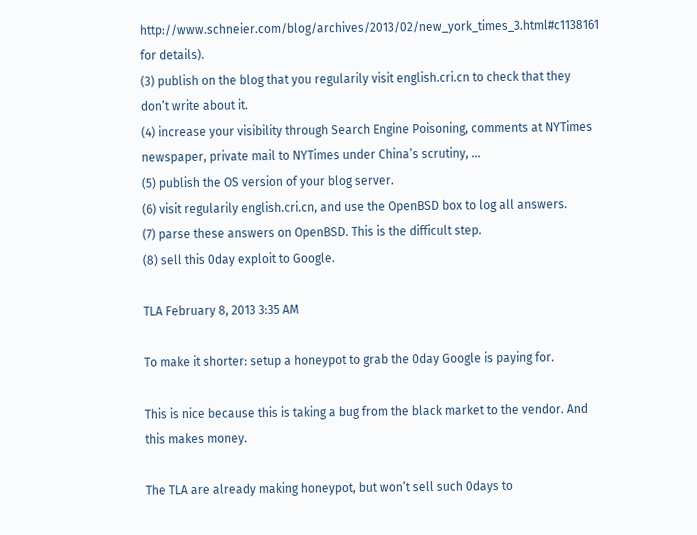http://www.schneier.com/blog/archives/2013/02/new_york_times_3.html#c1138161 for details).
(3) publish on the blog that you regularily visit english.cri.cn to check that they don’t write about it.
(4) increase your visibility through Search Engine Poisoning, comments at NYTimes newspaper, private mail to NYTimes under China’s scrutiny, …
(5) publish the OS version of your blog server.
(6) visit regularily english.cri.cn, and use the OpenBSD box to log all answers.
(7) parse these answers on OpenBSD. This is the difficult step.
(8) sell this 0day exploit to Google.

TLA February 8, 2013 3:35 AM

To make it shorter: setup a honeypot to grab the 0day Google is paying for.

This is nice because this is taking a bug from the black market to the vendor. And this makes money.

The TLA are already making honeypot, but won’t sell such 0days to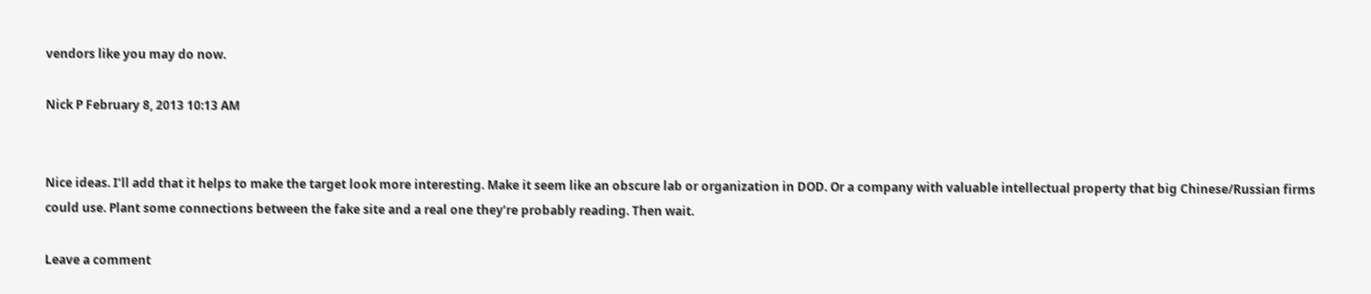vendors like you may do now.

Nick P February 8, 2013 10:13 AM


Nice ideas. I’ll add that it helps to make the target look more interesting. Make it seem like an obscure lab or organization in DOD. Or a company with valuable intellectual property that big Chinese/Russian firms could use. Plant some connections between the fake site and a real one they’re probably reading. Then wait.

Leave a comment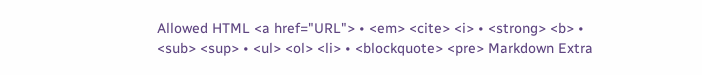Allowed HTML <a href="URL"> • <em> <cite> <i> • <strong> <b> • <sub> <sup> • <ul> <ol> <li> • <blockquote> <pre> Markdown Extra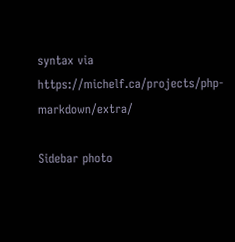syntax via https://michelf.ca/projects/php-markdown/extra/

Sidebar photo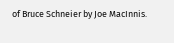of Bruce Schneier by Joe MacInnis.